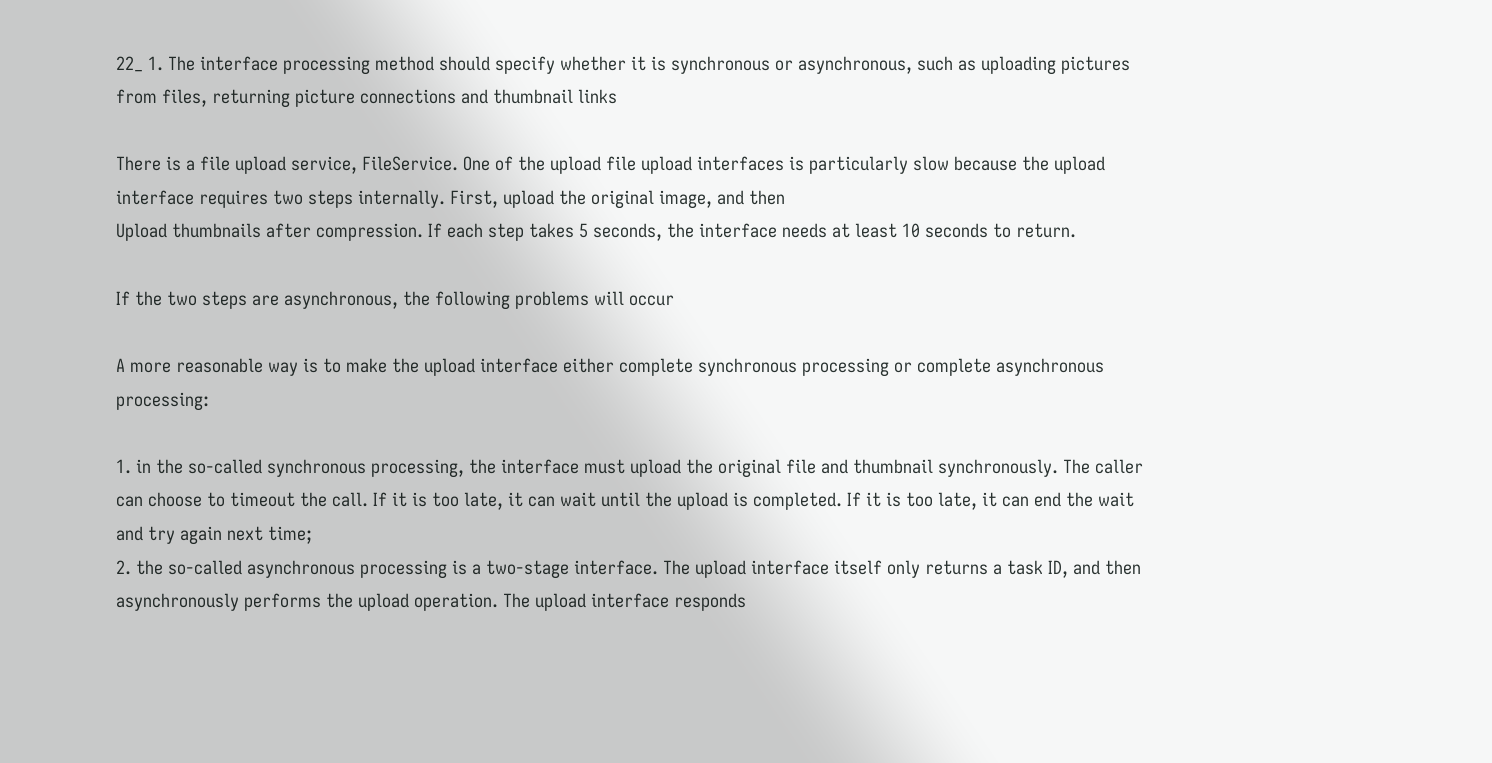22_ 1. The interface processing method should specify whether it is synchronous or asynchronous, such as uploading pictures from files, returning picture connections and thumbnail links

There is a file upload service, FileService. One of the upload file upload interfaces is particularly slow because the upload interface requires two steps internally. First, upload the original image, and then
Upload thumbnails after compression. If each step takes 5 seconds, the interface needs at least 10 seconds to return.

If the two steps are asynchronous, the following problems will occur

A more reasonable way is to make the upload interface either complete synchronous processing or complete asynchronous processing:

1. in the so-called synchronous processing, the interface must upload the original file and thumbnail synchronously. The caller can choose to timeout the call. If it is too late, it can wait until the upload is completed. If it is too late, it can end the wait and try again next time;
2. the so-called asynchronous processing is a two-stage interface. The upload interface itself only returns a task ID, and then asynchronously performs the upload operation. The upload interface responds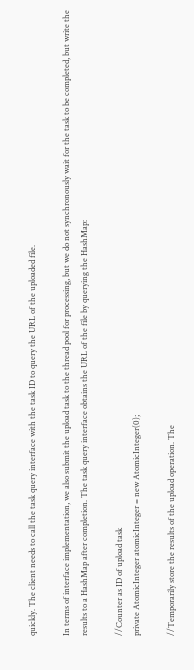quickly. The client needs to call the task query interface with the task ID to query the URL of the uploaded file.

In terms of interface implementation, we also submit the upload task to the thread pool for processing, but we do not synchronously wait for the task to be completed, but write the results to a HashMap after completion. The task query interface obtains the URL of the file by querying the HashMap:

//Counter as ID of upload task
private AtomicInteger atomicInteger = new AtomicInteger(0);

//Temporarily store the results of the upload operation. The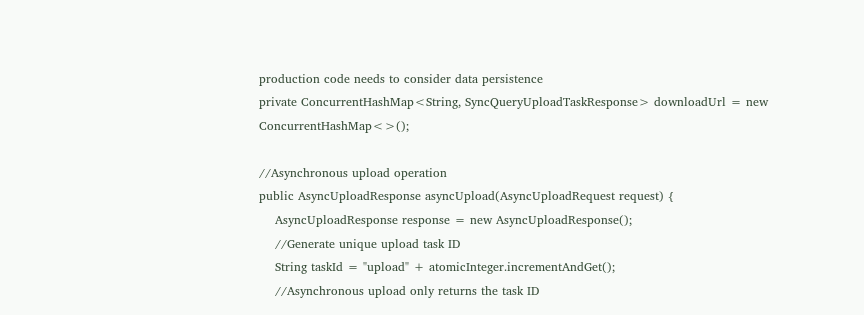production code needs to consider data persistence
private ConcurrentHashMap<String, SyncQueryUploadTaskResponse> downloadUrl = new ConcurrentHashMap<>();

//Asynchronous upload operation
public AsyncUploadResponse asyncUpload(AsyncUploadRequest request) {
    AsyncUploadResponse response = new AsyncUploadResponse();
    //Generate unique upload task ID
    String taskId = "upload" + atomicInteger.incrementAndGet();
    //Asynchronous upload only returns the task ID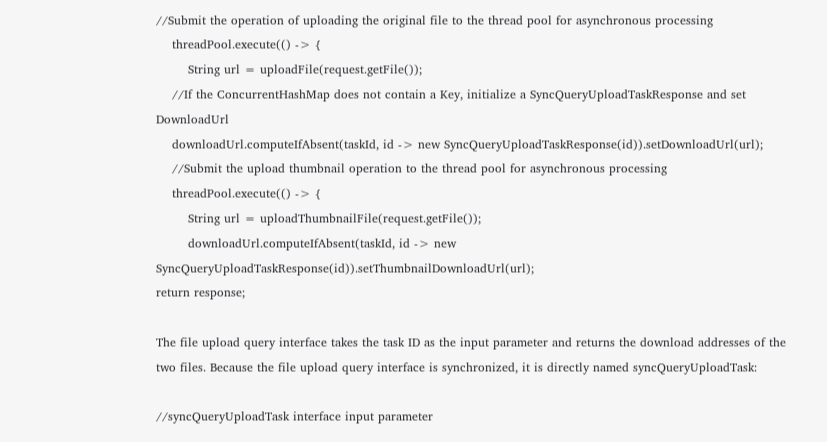//Submit the operation of uploading the original file to the thread pool for asynchronous processing
    threadPool.execute(() -> {
        String url = uploadFile(request.getFile());
    //If the ConcurrentHashMap does not contain a Key, initialize a SyncQueryUploadTaskResponse and set DownloadUrl
    downloadUrl.computeIfAbsent(taskId, id -> new SyncQueryUploadTaskResponse(id)).setDownloadUrl(url);
    //Submit the upload thumbnail operation to the thread pool for asynchronous processing
    threadPool.execute(() -> {
        String url = uploadThumbnailFile(request.getFile());
        downloadUrl.computeIfAbsent(taskId, id -> new SyncQueryUploadTaskResponse(id)).setThumbnailDownloadUrl(url);
return response;

The file upload query interface takes the task ID as the input parameter and returns the download addresses of the two files. Because the file upload query interface is synchronized, it is directly named syncQueryUploadTask:

//syncQueryUploadTask interface input parameter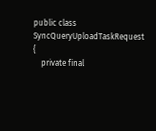public class SyncQueryUploadTaskRequest {
    private final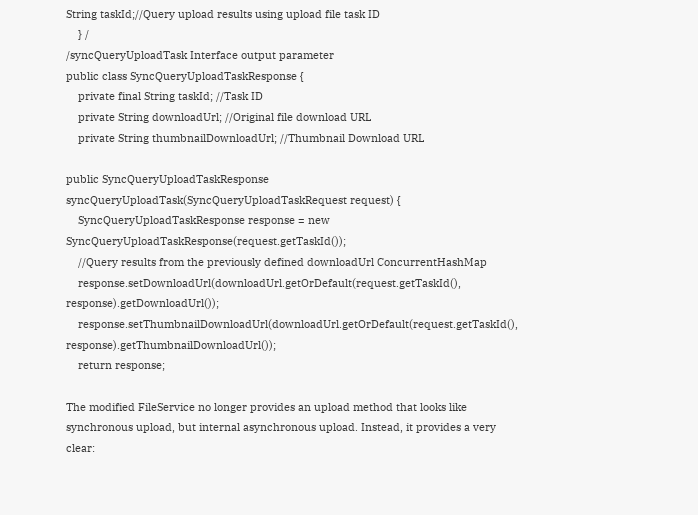String taskId;//Query upload results using upload file task ID
    } /
/syncQueryUploadTask Interface output parameter
public class SyncQueryUploadTaskResponse {
    private final String taskId; //Task ID
    private String downloadUrl; //Original file download URL
    private String thumbnailDownloadUrl; //Thumbnail Download URL

public SyncQueryUploadTaskResponse syncQueryUploadTask(SyncQueryUploadTaskRequest request) {
    SyncQueryUploadTaskResponse response = new SyncQueryUploadTaskResponse(request.getTaskId());
    //Query results from the previously defined downloadUrl ConcurrentHashMap
    response.setDownloadUrl(downloadUrl.getOrDefault(request.getTaskId(), response).getDownloadUrl());
    response.setThumbnailDownloadUrl(downloadUrl.getOrDefault(request.getTaskId(), response).getThumbnailDownloadUrl());
    return response;

The modified FileService no longer provides an upload method that looks like synchronous upload, but internal asynchronous upload. Instead, it provides a very clear: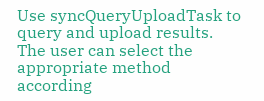Use syncQueryUploadTask to query and upload results. The user can select the appropriate method according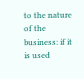to the nature of the business: if it is used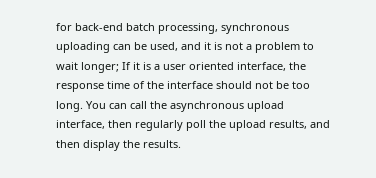for back-end batch processing, synchronous uploading can be used, and it is not a problem to wait longer; If it is a user oriented interface, the response time of the interface should not be too long. You can call the asynchronous upload interface, then regularly poll the upload results, and then display the results.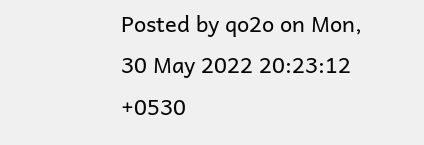Posted by qo2o on Mon, 30 May 2022 20:23:12 +0530